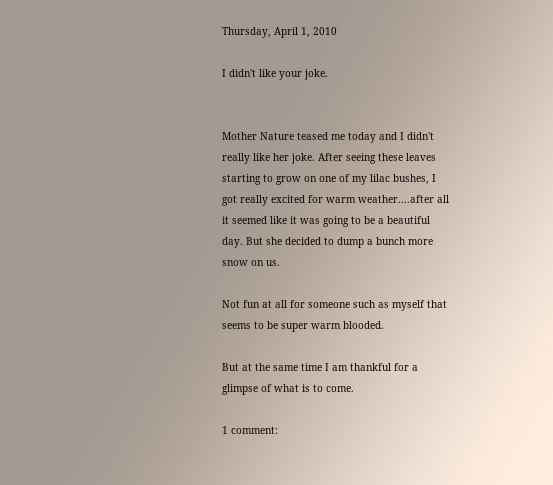Thursday, April 1, 2010

I didn't like your joke.


Mother Nature teased me today and I didn't really like her joke. After seeing these leaves starting to grow on one of my lilac bushes, I got really excited for warm weather....after all it seemed like it was going to be a beautiful day. But she decided to dump a bunch more snow on us.

Not fun at all for someone such as myself that seems to be super warm blooded.

But at the same time I am thankful for a glimpse of what is to come.

1 comment: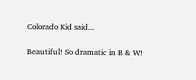Colorado Kid said...

Beautiful! So dramatic in B & W!